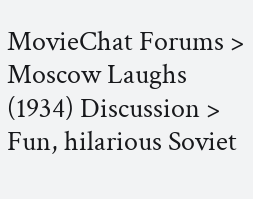MovieChat Forums > Moscow Laughs (1934) Discussion > Fun, hilarious Soviet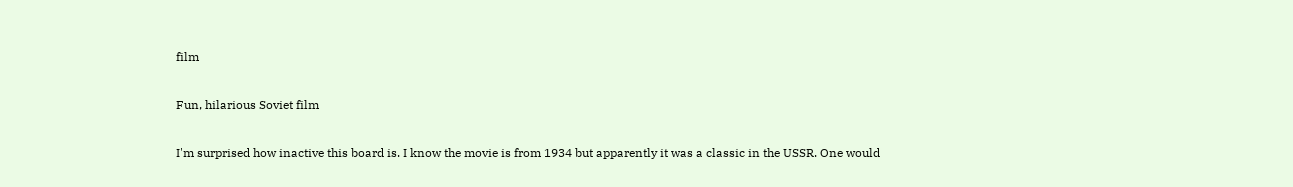film

Fun, hilarious Soviet film

I'm surprised how inactive this board is. I know the movie is from 1934 but apparently it was a classic in the USSR. One would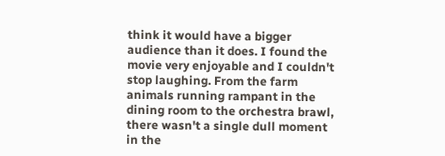think it would have a bigger audience than it does. I found the movie very enjoyable and I couldn't stop laughing. From the farm animals running rampant in the dining room to the orchestra brawl, there wasn't a single dull moment in the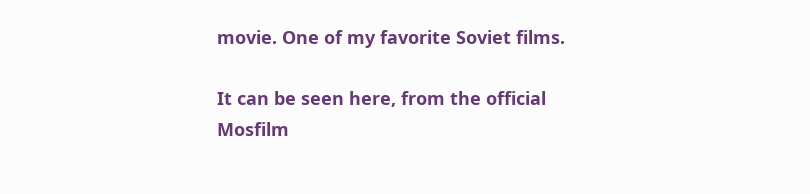movie. One of my favorite Soviet films.

It can be seen here, from the official Mosfilm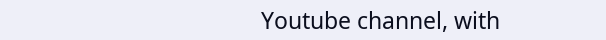Youtube channel, with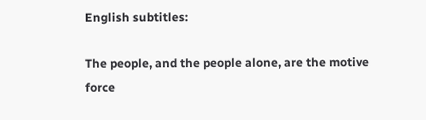English subtitles:

The people, and the people alone, are the motive force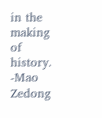in the making of history.
-Mao Zedong